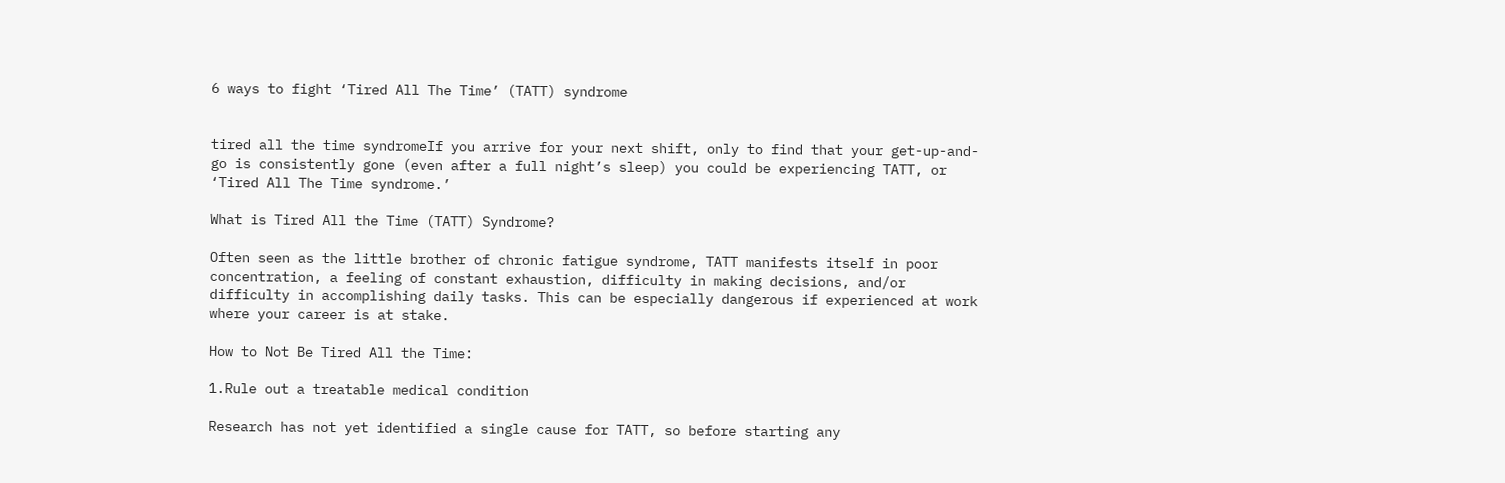6 ways to fight ‘Tired All The Time’ (TATT) syndrome


tired all the time syndromeIf you arrive for your next shift, only to find that your get-up-and-go is consistently gone (even after a full night’s sleep) you could be experiencing TATT, or ‘Tired All The Time syndrome.’

What is Tired All the Time (TATT) Syndrome?

Often seen as the little brother of chronic fatigue syndrome, TATT manifests itself in poor concentration, a feeling of constant exhaustion, difficulty in making decisions, and/or difficulty in accomplishing daily tasks. This can be especially dangerous if experienced at work where your career is at stake.

How to Not Be Tired All the Time:

1.Rule out a treatable medical condition

Research has not yet identified a single cause for TATT, so before starting any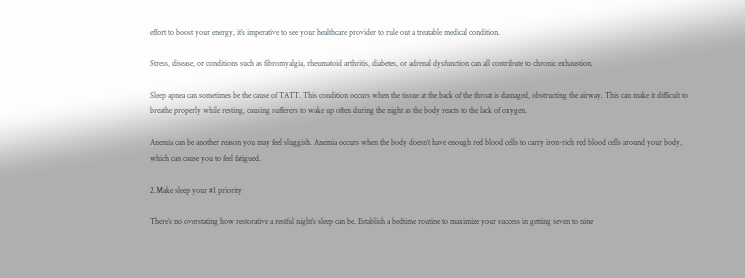effort to boost your energy, it’s imperative to see your healthcare provider to rule out a treatable medical condition.

Stress, disease, or conditions such as fibromyalgia, rheumatoid arthritis, diabetes, or adrenal dysfunction can all contribute to chronic exhaustion.

Sleep apnea can sometimes be the cause of TATT. This condition occurs when the tissue at the back of the throat is damaged, obstructing the airway. This can make it difficult to breathe properly while resting, causing sufferers to wake up often during the night as the body reacts to the lack of oxygen.

Anemia can be another reason you may feel sluggish. Anemia occurs when the body doesn’t have enough red blood cells to carry iron-rich red blood cells around your body, which can cause you to feel fatigued.

2.Make sleep your #1 priority

There’s no overstating how restorative a restful night’s sleep can be. Establish a bedtime routine to maximize your success in getting seven to nine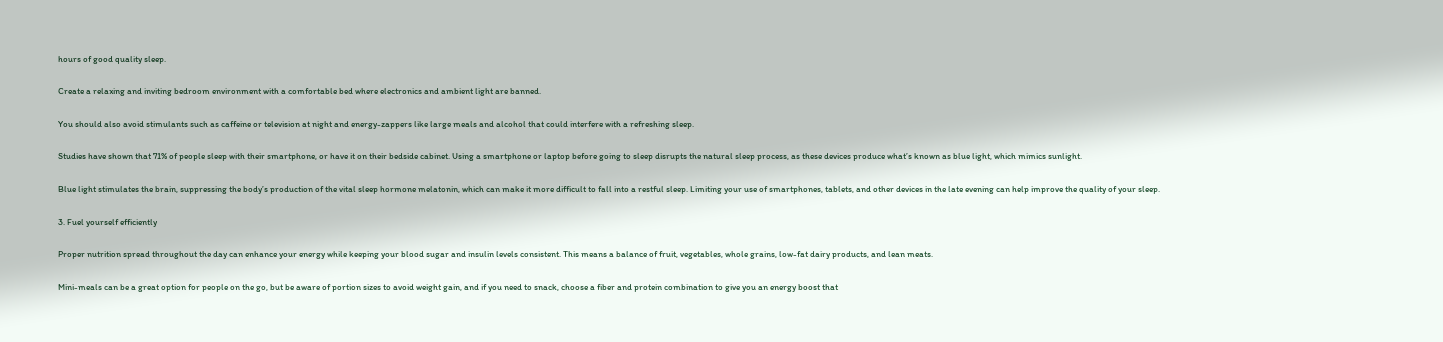hours of good quality sleep.

Create a relaxing and inviting bedroom environment with a comfortable bed where electronics and ambient light are banned.

You should also avoid stimulants such as caffeine or television at night and energy-zappers like large meals and alcohol that could interfere with a refreshing sleep.

Studies have shown that 71% of people sleep with their smartphone, or have it on their bedside cabinet. Using a smartphone or laptop before going to sleep disrupts the natural sleep process, as these devices produce what’s known as blue light, which mimics sunlight.

Blue light stimulates the brain, suppressing the body’s production of the vital sleep hormone melatonin, which can make it more difficult to fall into a restful sleep. Limiting your use of smartphones, tablets, and other devices in the late evening can help improve the quality of your sleep.

3. Fuel yourself efficiently

Proper nutrition spread throughout the day can enhance your energy while keeping your blood sugar and insulin levels consistent. This means a balance of fruit, vegetables, whole grains, low-fat dairy products, and lean meats.

Mini-meals can be a great option for people on the go, but be aware of portion sizes to avoid weight gain, and if you need to snack, choose a fiber and protein combination to give you an energy boost that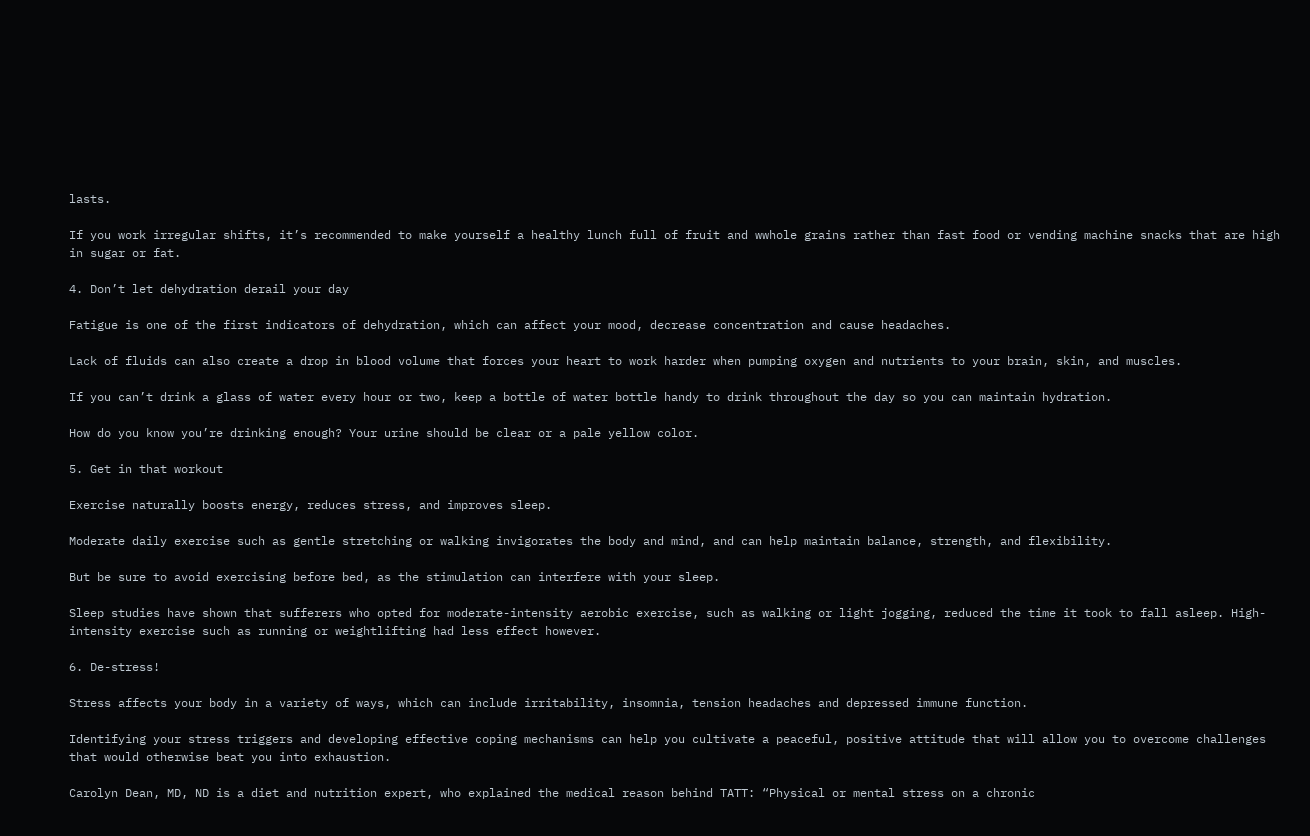lasts.

If you work irregular shifts, it’s recommended to make yourself a healthy lunch full of fruit and wwhole grains rather than fast food or vending machine snacks that are high in sugar or fat.

4. Don’t let dehydration derail your day

Fatigue is one of the first indicators of dehydration, which can affect your mood, decrease concentration and cause headaches.

Lack of fluids can also create a drop in blood volume that forces your heart to work harder when pumping oxygen and nutrients to your brain, skin, and muscles.

If you can’t drink a glass of water every hour or two, keep a bottle of water bottle handy to drink throughout the day so you can maintain hydration.

How do you know you’re drinking enough? Your urine should be clear or a pale yellow color.

5. Get in that workout

Exercise naturally boosts energy, reduces stress, and improves sleep.

Moderate daily exercise such as gentle stretching or walking invigorates the body and mind, and can help maintain balance, strength, and flexibility.

But be sure to avoid exercising before bed, as the stimulation can interfere with your sleep.

Sleep studies have shown that sufferers who opted for moderate-intensity aerobic exercise, such as walking or light jogging, reduced the time it took to fall asleep. High-intensity exercise such as running or weightlifting had less effect however.

6. De-stress!

Stress affects your body in a variety of ways, which can include irritability, insomnia, tension headaches and depressed immune function.

Identifying your stress triggers and developing effective coping mechanisms can help you cultivate a peaceful, positive attitude that will allow you to overcome challenges that would otherwise beat you into exhaustion.

Carolyn Dean, MD, ND is a diet and nutrition expert, who explained the medical reason behind TATT: “Physical or mental stress on a chronic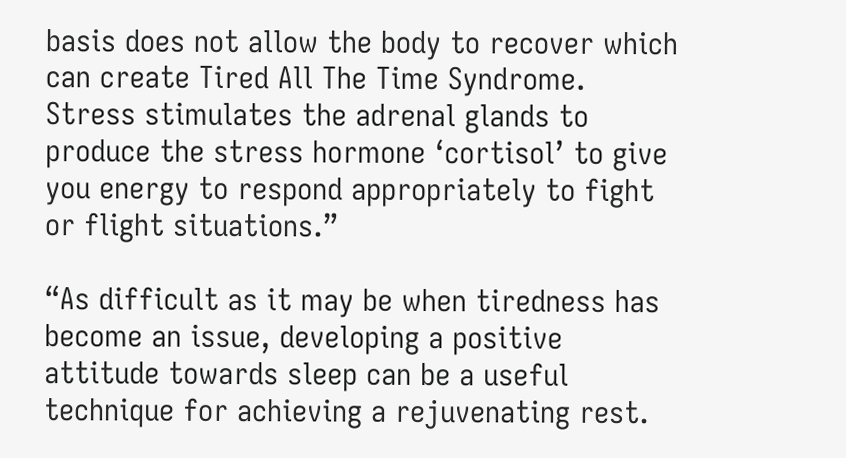basis does not allow the body to recover which can create Tired All The Time Syndrome. Stress stimulates the adrenal glands to produce the stress hormone ‘cortisol’ to give you energy to respond appropriately to fight or flight situations.”

“As difficult as it may be when tiredness has become an issue, developing a positive attitude towards sleep can be a useful technique for achieving a rejuvenating rest.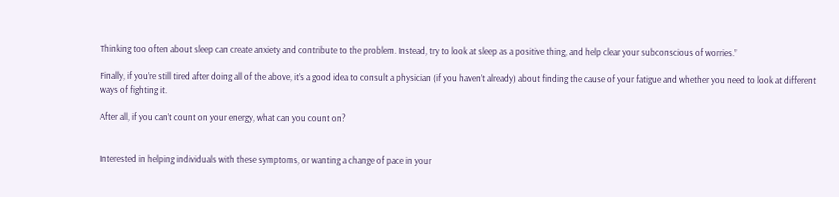Thinking too often about sleep can create anxiety and contribute to the problem. Instead, try to look at sleep as a positive thing, and help clear your subconscious of worries.”

Finally, if you’re still tired after doing all of the above, it’s a good idea to consult a physician (if you haven’t already) about finding the cause of your fatigue and whether you need to look at different ways of fighting it.

After all, if you can’t count on your energy, what can you count on?


Interested in helping individuals with these symptoms, or wanting a change of pace in your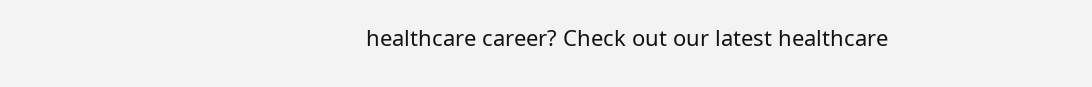healthcare career? Check out our latest healthcare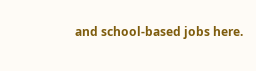and school-based jobs here.